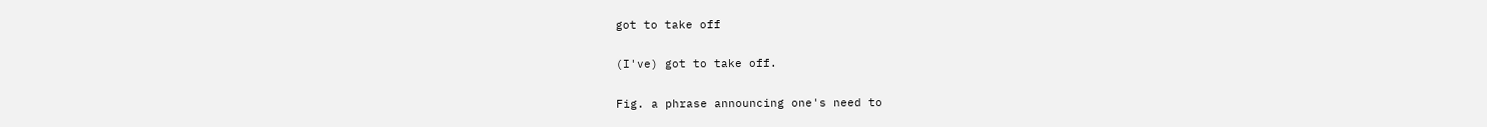got to take off

(I've) got to take off.

Fig. a phrase announcing one's need to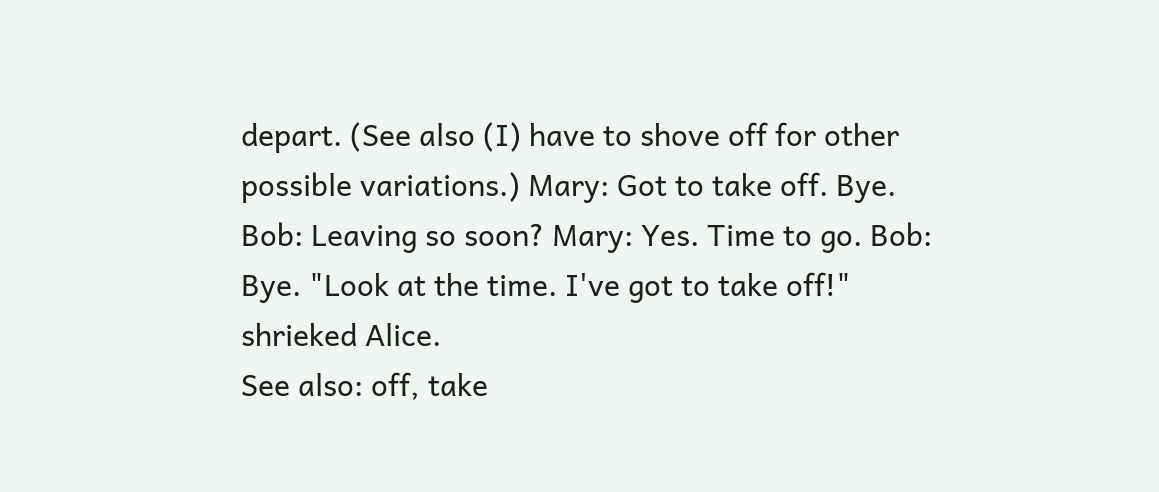depart. (See also (I) have to shove off for other possible variations.) Mary: Got to take off. Bye. Bob: Leaving so soon? Mary: Yes. Time to go. Bob: Bye. "Look at the time. I've got to take off!" shrieked Alice.
See also: off, take